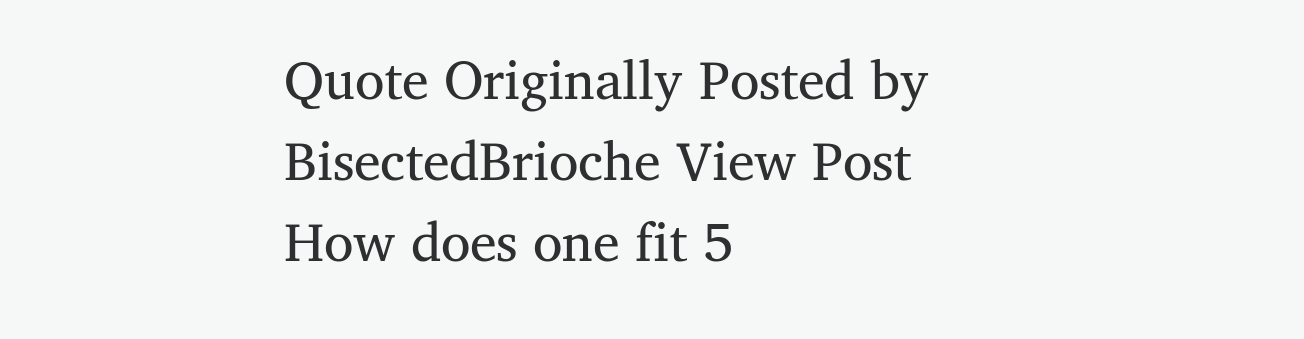Quote Originally Posted by BisectedBrioche View Post
How does one fit 5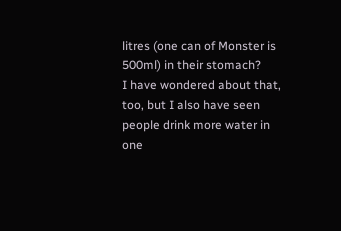litres (one can of Monster is 500ml) in their stomach?
I have wondered about that, too, but I also have seen people drink more water in one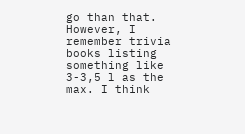go than that. However, I remember trivia books listing something like 3-3,5 l as the max. I think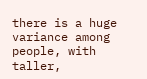there is a huge variance among people, with taller,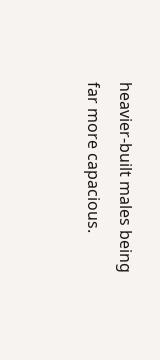heavier-built males being far more capacious.